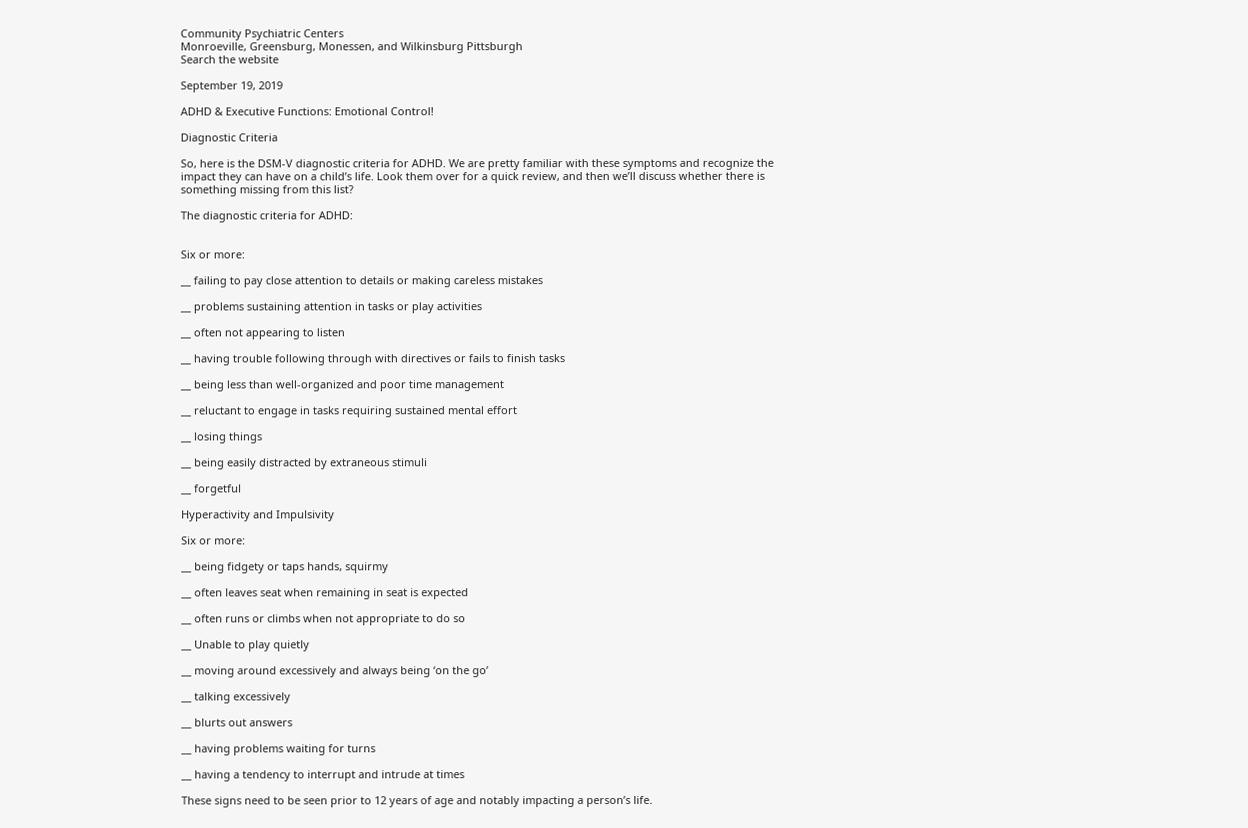Community Psychiatric Centers
Monroeville, Greensburg, Monessen, and Wilkinsburg Pittsburgh
Search the website

September 19, 2019

ADHD & Executive Functions: Emotional Control!

Diagnostic Criteria

So, here is the DSM-V diagnostic criteria for ADHD. We are pretty familiar with these symptoms and recognize the impact they can have on a child’s life. Look them over for a quick review, and then we’ll discuss whether there is something missing from this list?

The diagnostic criteria for ADHD:


Six or more:

__ failing to pay close attention to details or making careless mistakes

__ problems sustaining attention in tasks or play activities

__ often not appearing to listen

__ having trouble following through with directives or fails to finish tasks

__ being less than well-organized and poor time management

__ reluctant to engage in tasks requiring sustained mental effort

__ losing things

__ being easily distracted by extraneous stimuli

__ forgetful

Hyperactivity and Impulsivity

Six or more:

__ being fidgety or taps hands, squirmy

__ often leaves seat when remaining in seat is expected

__ often runs or climbs when not appropriate to do so

__ Unable to play quietly

__ moving around excessively and always being ‘on the go’

__ talking excessively

__ blurts out answers

__ having problems waiting for turns

__ having a tendency to interrupt and intrude at times

These signs need to be seen prior to 12 years of age and notably impacting a person’s life.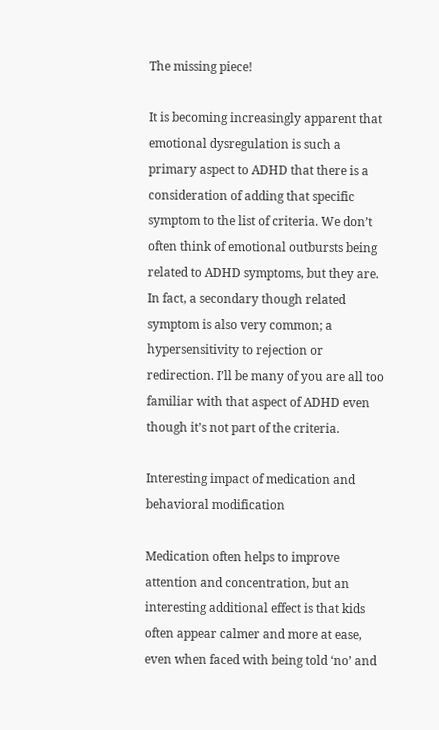The missing piece!

It is becoming increasingly apparent that emotional dysregulation is such a primary aspect to ADHD that there is a consideration of adding that specific symptom to the list of criteria. We don’t often think of emotional outbursts being related to ADHD symptoms, but they are. In fact, a secondary though related symptom is also very common; a hypersensitivity to rejection or redirection. I’ll be many of you are all too familiar with that aspect of ADHD even though it’s not part of the criteria.

Interesting impact of medication and behavioral modification

Medication often helps to improve attention and concentration, but an interesting additional effect is that kids often appear calmer and more at ease, even when faced with being told ‘no’ and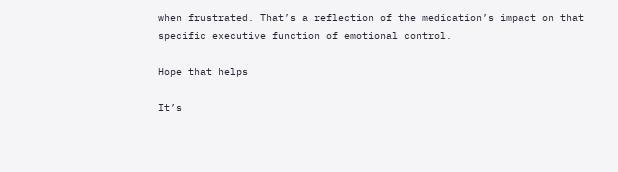when frustrated. That’s a reflection of the medication’s impact on that specific executive function of emotional control.

Hope that helps

It’s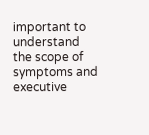important to understand the scope of symptoms and executive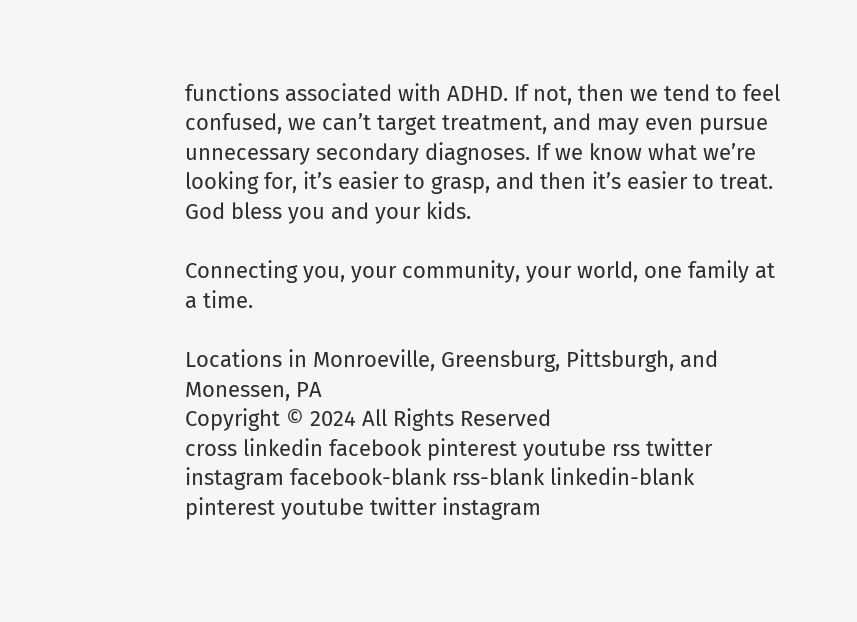functions associated with ADHD. If not, then we tend to feel confused, we can’t target treatment, and may even pursue unnecessary secondary diagnoses. If we know what we’re looking for, it’s easier to grasp, and then it’s easier to treat. God bless you and your kids.

Connecting you, your community, your world, one family at a time.

Locations in Monroeville, Greensburg, Pittsburgh, and Monessen, PA
Copyright © 2024 All Rights Reserved
cross linkedin facebook pinterest youtube rss twitter instagram facebook-blank rss-blank linkedin-blank pinterest youtube twitter instagram